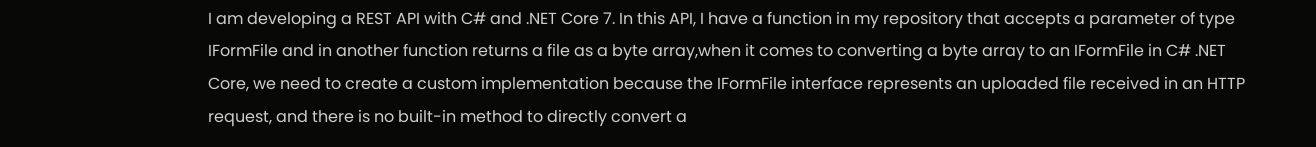I am developing a REST API with C# and .NET Core 7. In this API, I have a function in my repository that accepts a parameter of type IFormFile and in another function returns a file as a byte array,when it comes to converting a byte array to an IFormFile in C# .NET Core, we need to create a custom implementation because the IFormFile interface represents an uploaded file received in an HTTP request, and there is no built-in method to directly convert a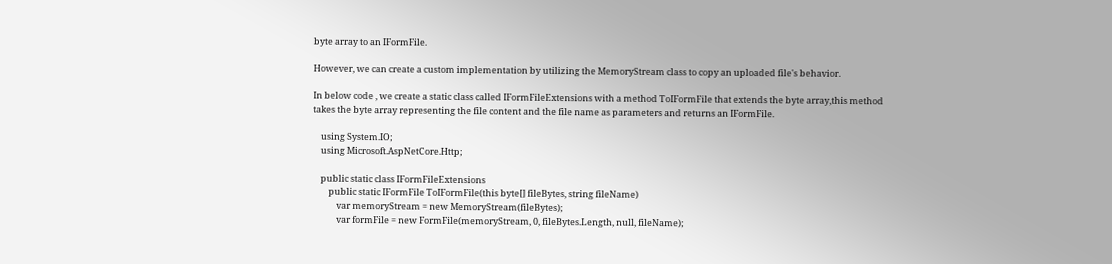byte array to an IFormFile.

However, we can create a custom implementation by utilizing the MemoryStream class to copy an uploaded file's behavior.

In below code , we create a static class called IFormFileExtensions with a method ToIFormFile that extends the byte array,this method takes the byte array representing the file content and the file name as parameters and returns an IFormFile.

    using System.IO;
    using Microsoft.AspNetCore.Http;

    public static class IFormFileExtensions
        public static IFormFile ToIFormFile(this byte[] fileBytes, string fileName)
            var memoryStream = new MemoryStream(fileBytes);
            var formFile = new FormFile(memoryStream, 0, fileBytes.Length, null, fileName);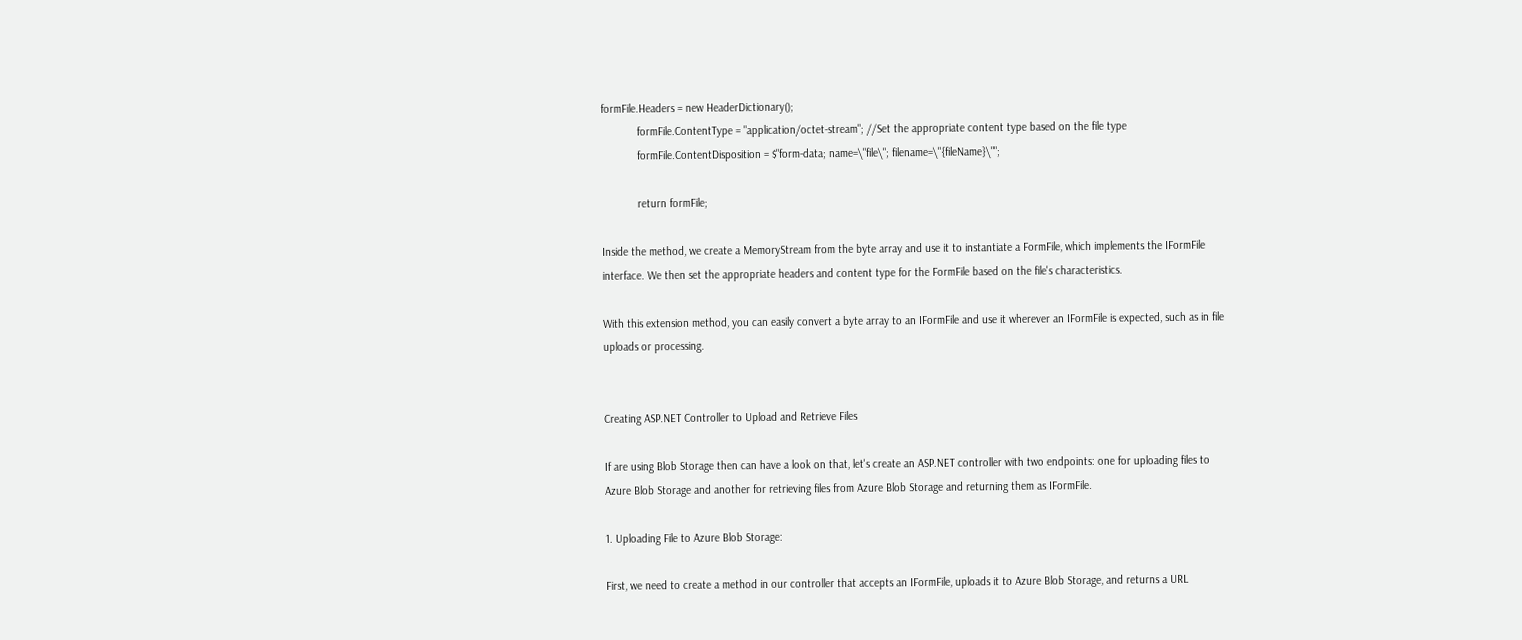formFile.Headers = new HeaderDictionary();
            formFile.ContentType = "application/octet-stream"; //Set the appropriate content type based on the file type
            formFile.ContentDisposition = $"form-data; name=\"file\"; filename=\"{fileName}\"";

            return formFile;

Inside the method, we create a MemoryStream from the byte array and use it to instantiate a FormFile, which implements the IFormFile interface. We then set the appropriate headers and content type for the FormFile based on the file's characteristics.

With this extension method, you can easily convert a byte array to an IFormFile and use it wherever an IFormFile is expected, such as in file uploads or processing.


Creating ASP.NET Controller to Upload and Retrieve Files

If are using Blob Storage then can have a look on that, let's create an ASP.NET controller with two endpoints: one for uploading files to Azure Blob Storage and another for retrieving files from Azure Blob Storage and returning them as IFormFile.

1. Uploading File to Azure Blob Storage:

First, we need to create a method in our controller that accepts an IFormFile, uploads it to Azure Blob Storage, and returns a URL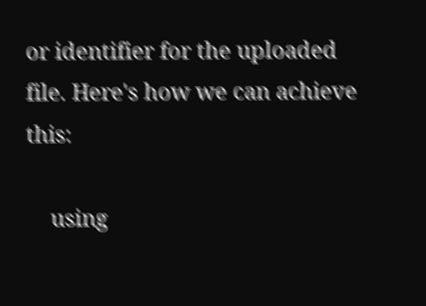or identifier for the uploaded file. Here's how we can achieve this:

    using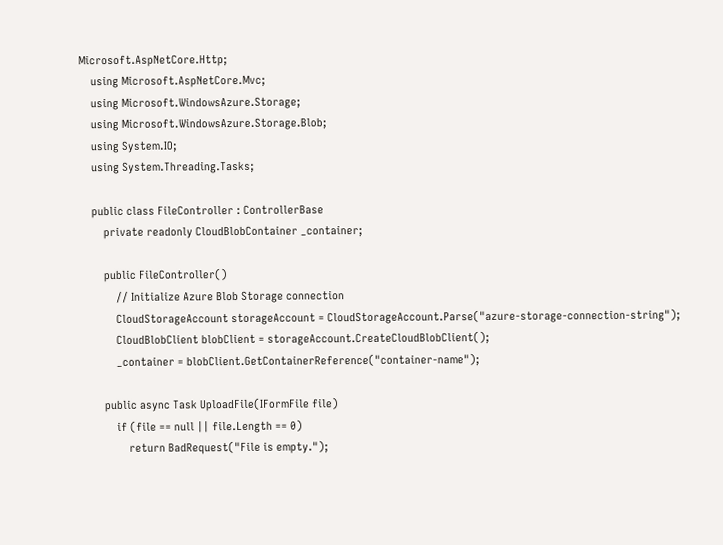Microsoft.AspNetCore.Http;
    using Microsoft.AspNetCore.Mvc;
    using Microsoft.WindowsAzure.Storage;
    using Microsoft.WindowsAzure.Storage.Blob;
    using System.IO;
    using System.Threading.Tasks;

    public class FileController : ControllerBase
        private readonly CloudBlobContainer _container;

        public FileController()
            // Initialize Azure Blob Storage connection
            CloudStorageAccount storageAccount = CloudStorageAccount.Parse("azure-storage-connection-string");
            CloudBlobClient blobClient = storageAccount.CreateCloudBlobClient();
            _container = blobClient.GetContainerReference("container-name");

        public async Task UploadFile(IFormFile file)
            if (file == null || file.Length == 0)
                return BadRequest("File is empty.");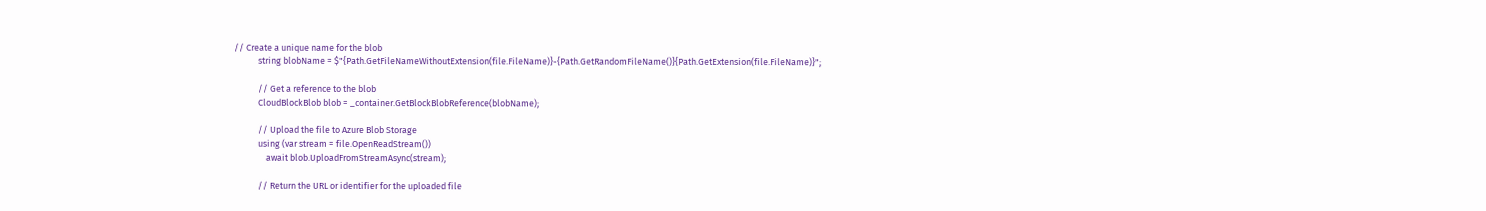// Create a unique name for the blob
            string blobName = $"{Path.GetFileNameWithoutExtension(file.FileName)}-{Path.GetRandomFileName()}{Path.GetExtension(file.FileName)}";

            // Get a reference to the blob
            CloudBlockBlob blob = _container.GetBlockBlobReference(blobName);

            // Upload the file to Azure Blob Storage
            using (var stream = file.OpenReadStream())
                await blob.UploadFromStreamAsync(stream);

            // Return the URL or identifier for the uploaded file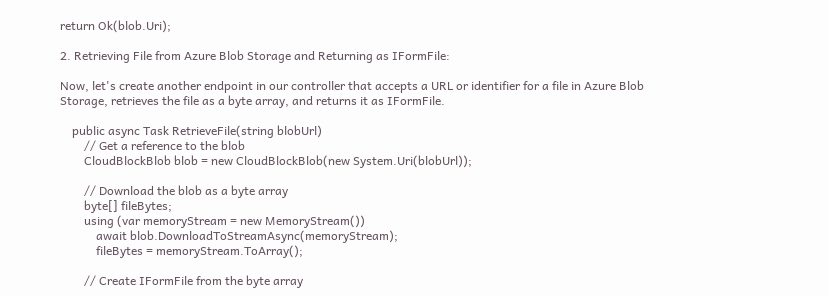return Ok(blob.Uri);

2. Retrieving File from Azure Blob Storage and Returning as IFormFile:

Now, let's create another endpoint in our controller that accepts a URL or identifier for a file in Azure Blob Storage, retrieves the file as a byte array, and returns it as IFormFile.

    public async Task RetrieveFile(string blobUrl)
        // Get a reference to the blob
        CloudBlockBlob blob = new CloudBlockBlob(new System.Uri(blobUrl));

        // Download the blob as a byte array
        byte[] fileBytes;
        using (var memoryStream = new MemoryStream())
            await blob.DownloadToStreamAsync(memoryStream);
            fileBytes = memoryStream.ToArray();

        // Create IFormFile from the byte array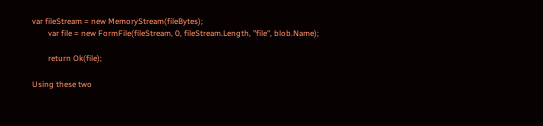var fileStream = new MemoryStream(fileBytes);
        var file = new FormFile(fileStream, 0, fileStream.Length, "file", blob.Name);

        return Ok(file);

Using these two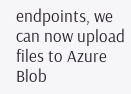endpoints, we can now upload files to Azure Blob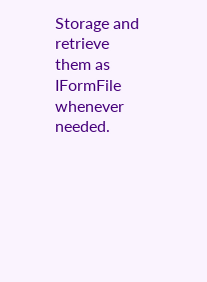Storage and retrieve them as IFormFile whenever needed.